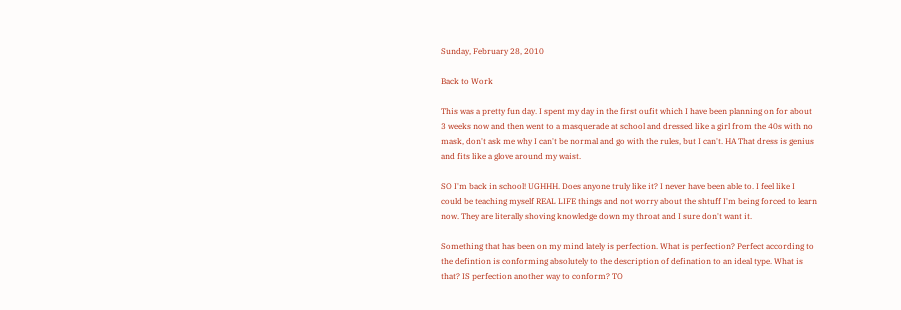Sunday, February 28, 2010

Back to Work

This was a pretty fun day. I spent my day in the first oufit which I have been planning on for about 3 weeks now and then went to a masquerade at school and dressed like a girl from the 40s with no mask, don't ask me why I can't be normal and go with the rules, but I can't. HA That dress is genius and fits like a glove around my waist.

SO I'm back in school! UGHHH. Does anyone truly like it? I never have been able to. I feel like I could be teaching myself REAL LIFE things and not worry about the shtuff I'm being forced to learn now. They are literally shoving knowledge down my throat and I sure don't want it.

Something that has been on my mind lately is perfection. What is perfection? Perfect according to the defintion is conforming absolutely to the description of defination to an ideal type. What is that? IS perfection another way to conform? TO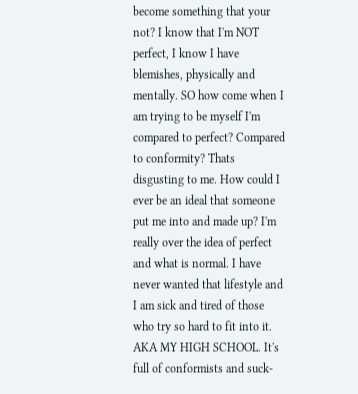become something that your not? I know that I'm NOT perfect, I know I have blemishes, physically and mentally. SO how come when I am trying to be myself I'm compared to perfect? Compared to conformity? Thats disgusting to me. How could I ever be an ideal that someone put me into and made up? I'm really over the idea of perfect and what is normal. I have never wanted that lifestyle and I am sick and tired of those who try so hard to fit into it. AKA MY HIGH SCHOOL. It's full of conformists and suck-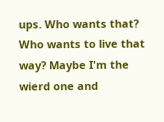ups. Who wants that? Who wants to live that way? Maybe I'm the wierd one and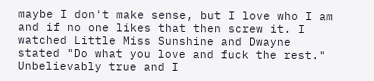maybe I don't make sense, but I love who I am and if no one likes that then screw it. I watched Little Miss Sunshine and Dwayne stated "Do what you love and fuck the rest." Unbelievably true and I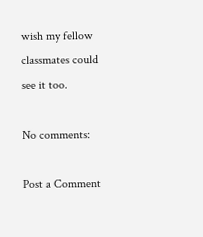wish my fellow classmates could see it too.

No comments:

Post a Comment